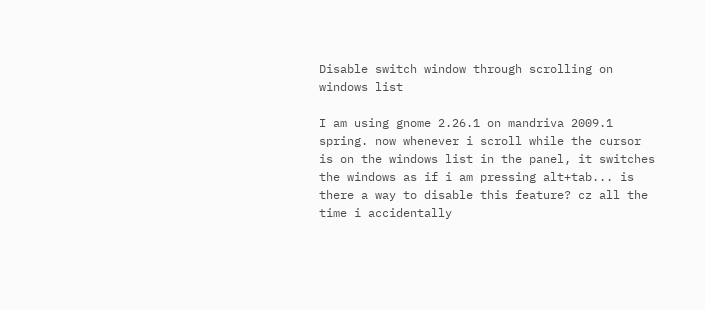Disable switch window through scrolling on windows list

I am using gnome 2.26.1 on mandriva 2009.1 spring. now whenever i scroll while the cursor is on the windows list in the panel, it switches the windows as if i am pressing alt+tab... is there a way to disable this feature? cz all the time i accidentally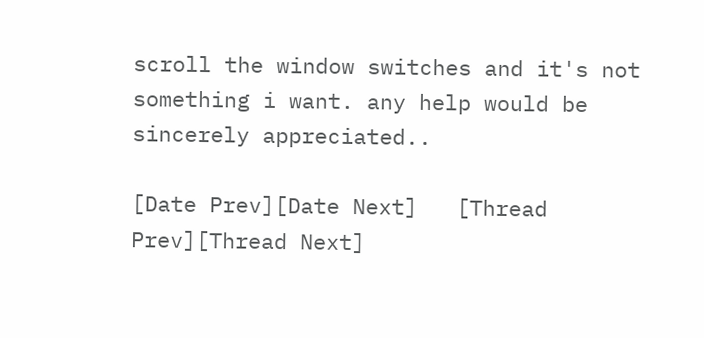scroll the window switches and it's not something i want. any help would be sincerely appreciated..

[Date Prev][Date Next]   [Thread Prev][Thread Next]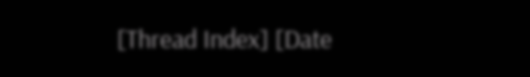[Thread Index] [Date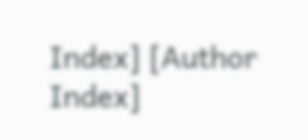Index] [Author Index]